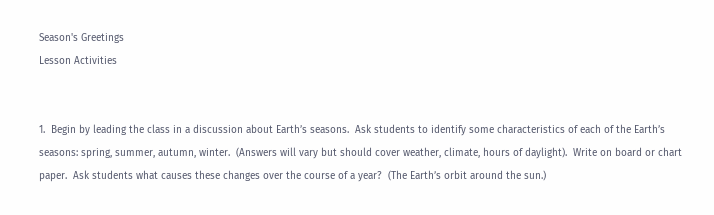Season's Greetings
Lesson Activities


1.  Begin by leading the class in a discussion about Earth’s seasons.  Ask students to identify some characteristics of each of the Earth’s seasons: spring, summer, autumn, winter.  (Answers will vary but should cover weather, climate, hours of daylight).  Write on board or chart paper.  Ask students what causes these changes over the course of a year?  (The Earth’s orbit around the sun.)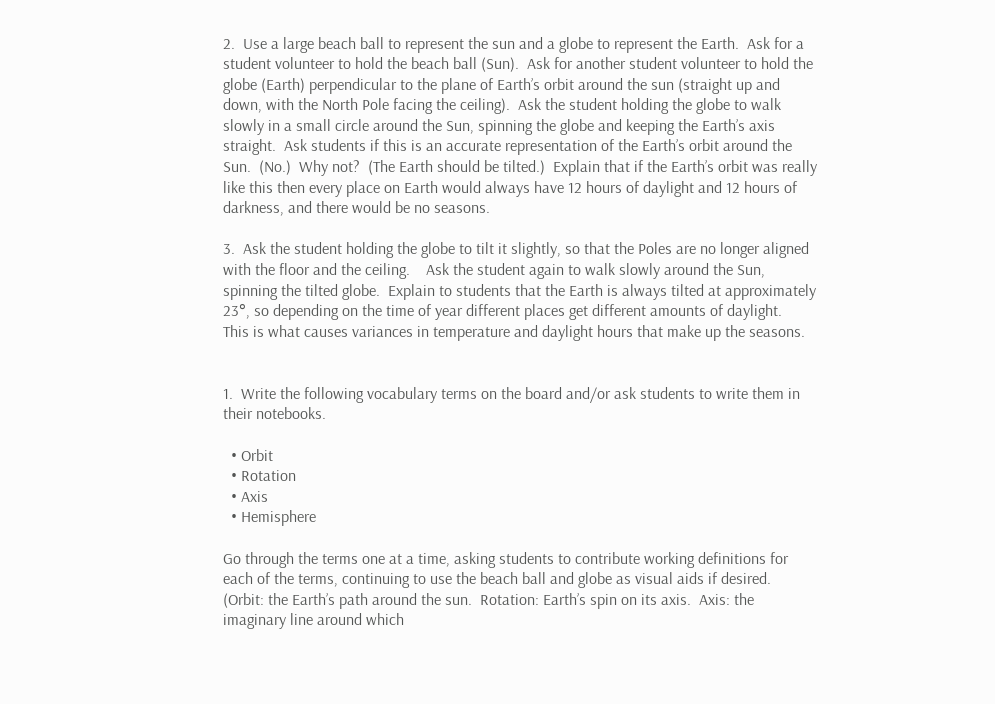2.  Use a large beach ball to represent the sun and a globe to represent the Earth.  Ask for a student volunteer to hold the beach ball (Sun).  Ask for another student volunteer to hold the globe (Earth) perpendicular to the plane of Earth’s orbit around the sun (straight up and down, with the North Pole facing the ceiling).  Ask the student holding the globe to walk slowly in a small circle around the Sun, spinning the globe and keeping the Earth’s axis straight.  Ask students if this is an accurate representation of the Earth’s orbit around the Sun.  (No.)  Why not?  (The Earth should be tilted.)  Explain that if the Earth’s orbit was really like this then every place on Earth would always have 12 hours of daylight and 12 hours of darkness, and there would be no seasons.

3.  Ask the student holding the globe to tilt it slightly, so that the Poles are no longer aligned with the floor and the ceiling.    Ask the student again to walk slowly around the Sun, spinning the tilted globe.  Explain to students that the Earth is always tilted at approximately 23°, so depending on the time of year different places get different amounts of daylight.    This is what causes variances in temperature and daylight hours that make up the seasons.


1.  Write the following vocabulary terms on the board and/or ask students to write them in their notebooks.

  • Orbit
  • Rotation
  • Axis
  • Hemisphere

Go through the terms one at a time, asking students to contribute working definitions for each of the terms, continuing to use the beach ball and globe as visual aids if desired.  (Orbit: the Earth’s path around the sun.  Rotation: Earth’s spin on its axis.  Axis: the imaginary line around which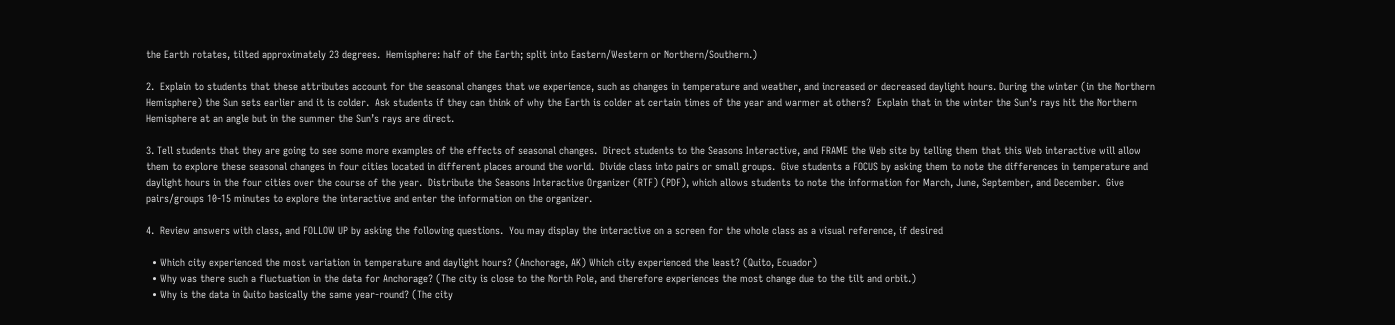the Earth rotates, tilted approximately 23 degrees.  Hemisphere: half of the Earth; split into Eastern/Western or Northern/Southern.)

2.  Explain to students that these attributes account for the seasonal changes that we experience, such as changes in temperature and weather, and increased or decreased daylight hours. During the winter (in the Northern Hemisphere) the Sun sets earlier and it is colder.  Ask students if they can think of why the Earth is colder at certain times of the year and warmer at others?  Explain that in the winter the Sun’s rays hit the Northern Hemisphere at an angle but in the summer the Sun’s rays are direct.

3. Tell students that they are going to see some more examples of the effects of seasonal changes.  Direct students to the Seasons Interactive, and FRAME the Web site by telling them that this Web interactive will allow them to explore these seasonal changes in four cities located in different places around the world.  Divide class into pairs or small groups.  Give students a FOCUS by asking them to note the differences in temperature and daylight hours in the four cities over the course of the year.  Distribute the Seasons Interactive Organizer (RTF) (PDF), which allows students to note the information for March, June, September, and December.  Give pairs/groups 10-15 minutes to explore the interactive and enter the information on the organizer.

4.  Review answers with class, and FOLLOW UP by asking the following questions.  You may display the interactive on a screen for the whole class as a visual reference, if desired

  • Which city experienced the most variation in temperature and daylight hours? (Anchorage, AK) Which city experienced the least? (Quito, Ecuador)
  • Why was there such a fluctuation in the data for Anchorage? (The city is close to the North Pole, and therefore experiences the most change due to the tilt and orbit.)
  • Why is the data in Quito basically the same year-round? (The city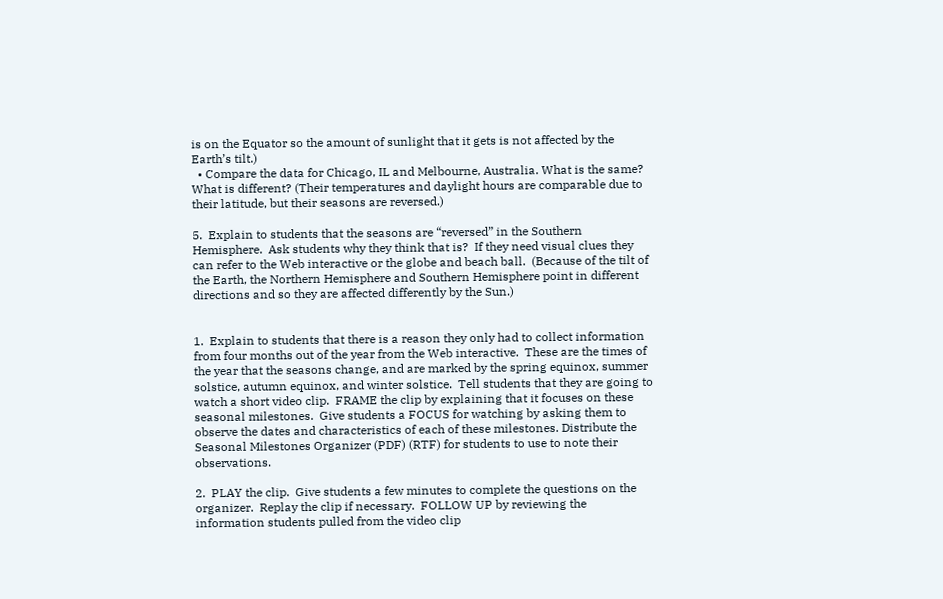is on the Equator so the amount of sunlight that it gets is not affected by the Earth’s tilt.)
  • Compare the data for Chicago, IL and Melbourne, Australia. What is the same? What is different? (Their temperatures and daylight hours are comparable due to their latitude, but their seasons are reversed.)

5.  Explain to students that the seasons are “reversed” in the Southern Hemisphere.  Ask students why they think that is?  If they need visual clues they can refer to the Web interactive or the globe and beach ball.  (Because of the tilt of the Earth, the Northern Hemisphere and Southern Hemisphere point in different directions and so they are affected differently by the Sun.)


1.  Explain to students that there is a reason they only had to collect information from four months out of the year from the Web interactive.  These are the times of the year that the seasons change, and are marked by the spring equinox, summer solstice, autumn equinox, and winter solstice.  Tell students that they are going to watch a short video clip.  FRAME the clip by explaining that it focuses on these seasonal milestones.  Give students a FOCUS for watching by asking them to observe the dates and characteristics of each of these milestones. Distribute the Seasonal Milestones Organizer (PDF) (RTF) for students to use to note their observations.

2.  PLAY the clip.  Give students a few minutes to complete the questions on the organizer.  Replay the clip if necessary.  FOLLOW UP by reviewing the information students pulled from the video clip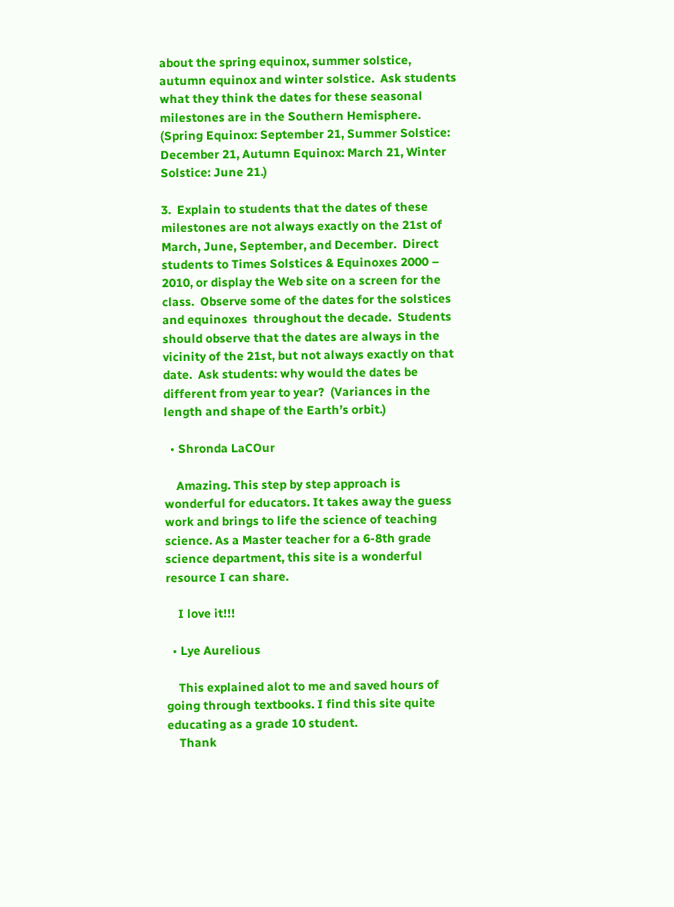about the spring equinox, summer solstice, autumn equinox and winter solstice.  Ask students what they think the dates for these seasonal milestones are in the Southern Hemisphere.  (Spring Equinox: September 21, Summer Solstice: December 21, Autumn Equinox: March 21, Winter Solstice: June 21.)

3.  Explain to students that the dates of these milestones are not always exactly on the 21st of March, June, September, and December.  Direct students to Times Solstices & Equinoxes 2000 – 2010, or display the Web site on a screen for the class.  Observe some of the dates for the solstices and equinoxes  throughout the decade.  Students should observe that the dates are always in the vicinity of the 21st, but not always exactly on that date.  Ask students: why would the dates be different from year to year?  (Variances in the length and shape of the Earth’s orbit.)

  • Shronda LaCOur

    Amazing. This step by step approach is wonderful for educators. It takes away the guess work and brings to life the science of teaching science. As a Master teacher for a 6-8th grade science department, this site is a wonderful resource I can share.

    I love it!!!

  • Lye Aurelious

    This explained alot to me and saved hours of going through textbooks. I find this site quite educating as a grade 10 student.
    Thank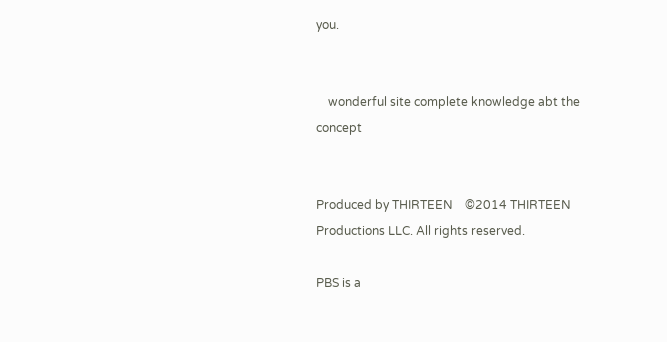you.


    wonderful site complete knowledge abt the concept


Produced by THIRTEEN    ©2014 THIRTEEN Productions LLC. All rights reserved.

PBS is a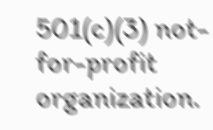501(c)(3) not-for-profit organization.